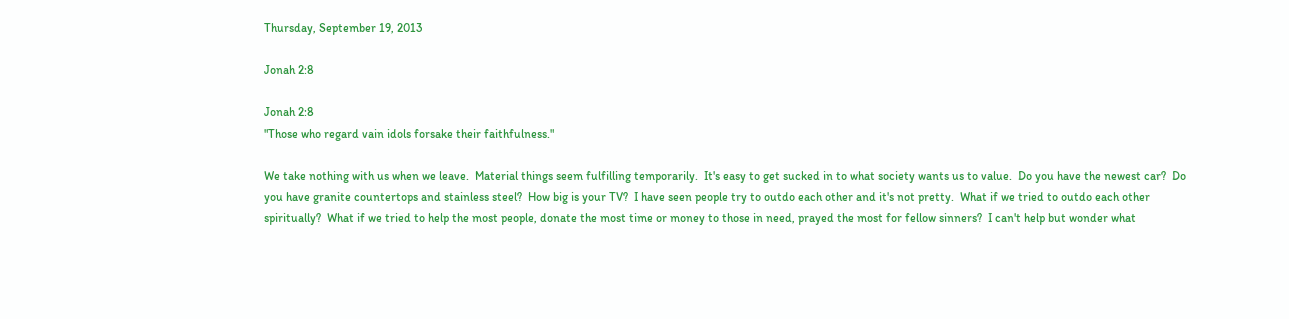Thursday, September 19, 2013

Jonah 2:8

Jonah 2:8
"Those who regard vain idols forsake their faithfulness."

We take nothing with us when we leave.  Material things seem fulfilling temporarily.  It's easy to get sucked in to what society wants us to value.  Do you have the newest car?  Do you have granite countertops and stainless steel?  How big is your TV?  I have seen people try to outdo each other and it's not pretty.  What if we tried to outdo each other spiritually?  What if we tried to help the most people, donate the most time or money to those in need, prayed the most for fellow sinners?  I can't help but wonder what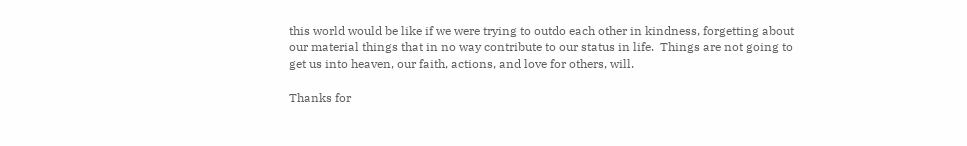this world would be like if we were trying to outdo each other in kindness, forgetting about our material things that in no way contribute to our status in life.  Things are not going to get us into heaven, our faith, actions, and love for others, will.

Thanks for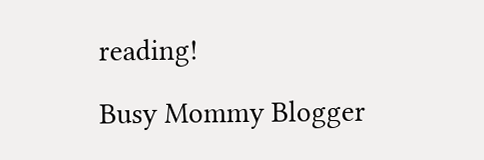reading!

Busy Mommy Blogger